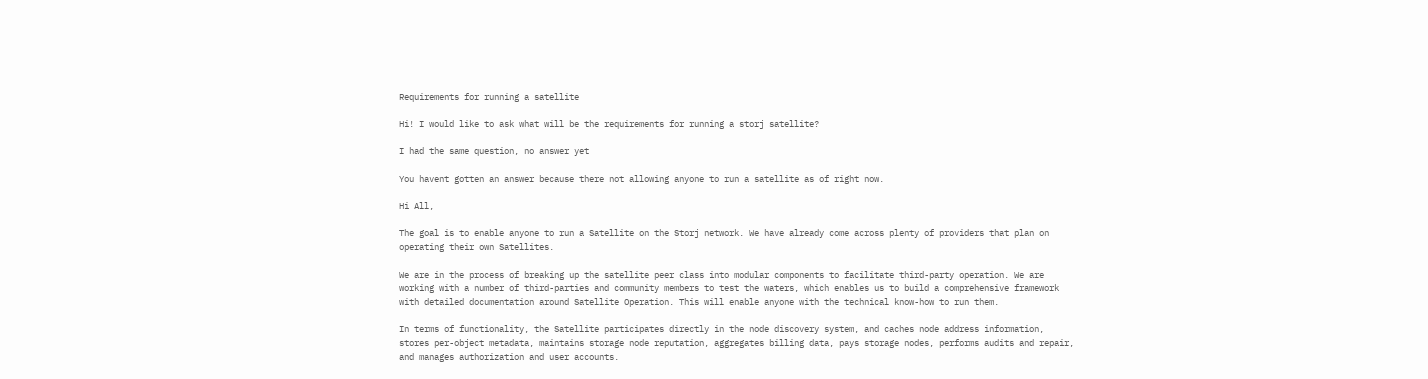Requirements for running a satellite

Hi! I would like to ask what will be the requirements for running a storj satellite?

I had the same question, no answer yet

You havent gotten an answer because there not allowing anyone to run a satellite as of right now.

Hi All,

The goal is to enable anyone to run a Satellite on the Storj network. We have already come across plenty of providers that plan on operating their own Satellites.

We are in the process of breaking up the satellite peer class into modular components to facilitate third-party operation. We are working with a number of third-parties and community members to test the waters, which enables us to build a comprehensive framework with detailed documentation around Satellite Operation. This will enable anyone with the technical know-how to run them.

In terms of functionality, the Satellite participates directly in the node discovery system, and caches node address information, stores per-object metadata, maintains storage node reputation, aggregates billing data, pays storage nodes, performs audits and repair, and manages authorization and user accounts.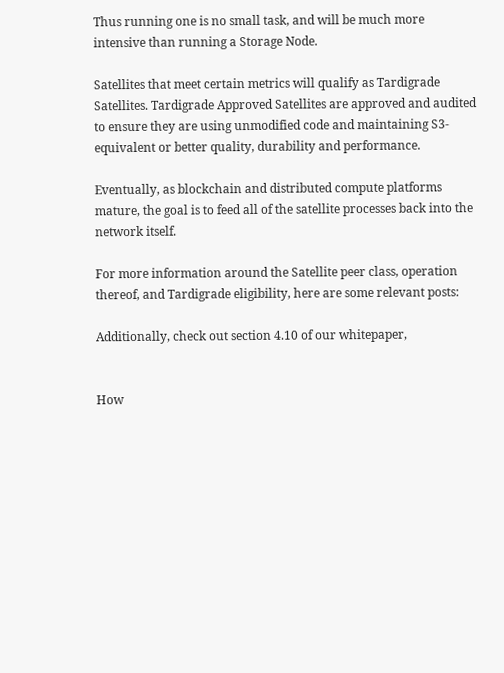Thus running one is no small task, and will be much more intensive than running a Storage Node.

Satellites that meet certain metrics will qualify as Tardigrade Satellites. Tardigrade Approved Satellites are approved and audited to ensure they are using unmodified code and maintaining S3-equivalent or better quality, durability and performance.

Eventually, as blockchain and distributed compute platforms mature, the goal is to feed all of the satellite processes back into the network itself.

For more information around the Satellite peer class, operation thereof, and Tardigrade eligibility, here are some relevant posts:

Additionally, check out section 4.10 of our whitepaper,


How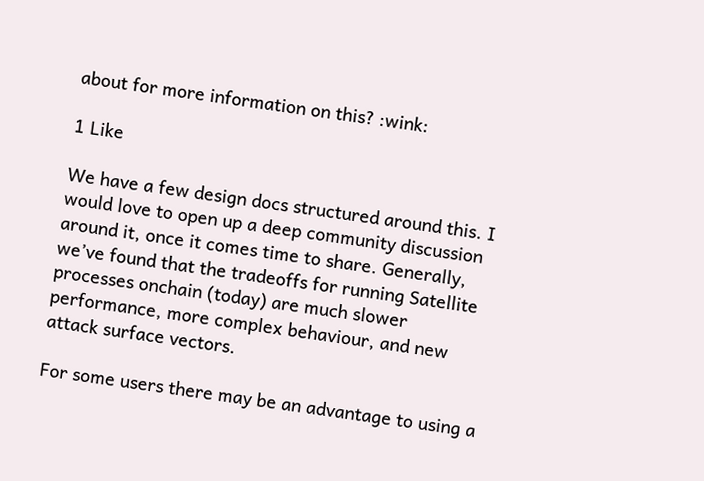about for more information on this? :wink:

1 Like

We have a few design docs structured around this. I would love to open up a deep community discussion around it, once it comes time to share. Generally, we’ve found that the tradeoffs for running Satellite processes onchain (today) are much slower performance, more complex behaviour, and new attack surface vectors.

For some users there may be an advantage to using a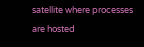satellite where processes are hosted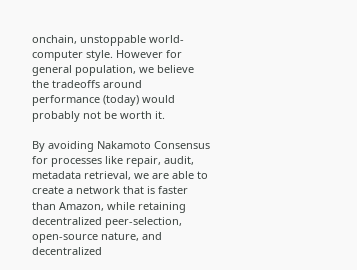onchain, unstoppable world-computer style. However for general population, we believe the tradeoffs around performance (today) would probably not be worth it.

By avoiding Nakamoto Consensus for processes like repair, audit, metadata retrieval, we are able to create a network that is faster than Amazon, while retaining decentralized peer-selection, open-source nature, and decentralized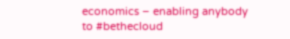economics – enabling anybody to #bethecloud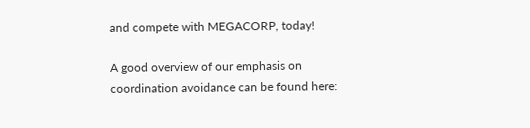and compete with MEGACORP, today!

A good overview of our emphasis on coordination avoidance can be found here: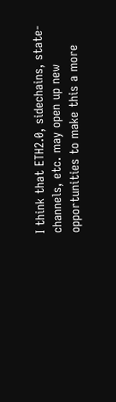I think that ETH2.0, sidechains, state-channels, etc. may open up new opportunities to make this a more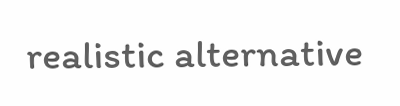realistic alternative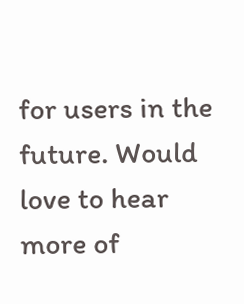for users in the future. Would love to hear more of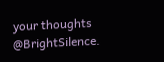your thoughts @BrightSilence.